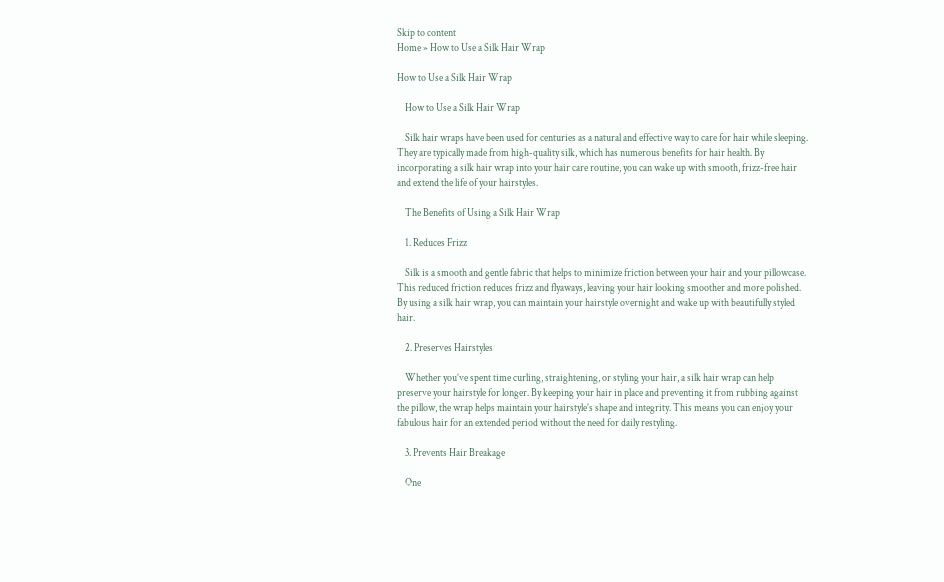Skip to content
Home » How to Use a Silk Hair Wrap

How to Use a Silk Hair Wrap

    How to Use a Silk Hair Wrap

    Silk hair wraps have been used for centuries as a natural and effective way to care for hair while sleeping. They are typically made from high-quality silk, which has numerous benefits for hair health. By incorporating a silk hair wrap into your hair care routine, you can wake up with smooth, frizz-free hair and extend the life of your hairstyles.

    The Benefits of Using a Silk Hair Wrap

    1. Reduces Frizz

    Silk is a smooth and gentle fabric that helps to minimize friction between your hair and your pillowcase. This reduced friction reduces frizz and flyaways, leaving your hair looking smoother and more polished. By using a silk hair wrap, you can maintain your hairstyle overnight and wake up with beautifully styled hair.

    2. Preserves Hairstyles

    Whether you’ve spent time curling, straightening, or styling your hair, a silk hair wrap can help preserve your hairstyle for longer. By keeping your hair in place and preventing it from rubbing against the pillow, the wrap helps maintain your hairstyle’s shape and integrity. This means you can enjoy your fabulous hair for an extended period without the need for daily restyling.

    3. Prevents Hair Breakage

    One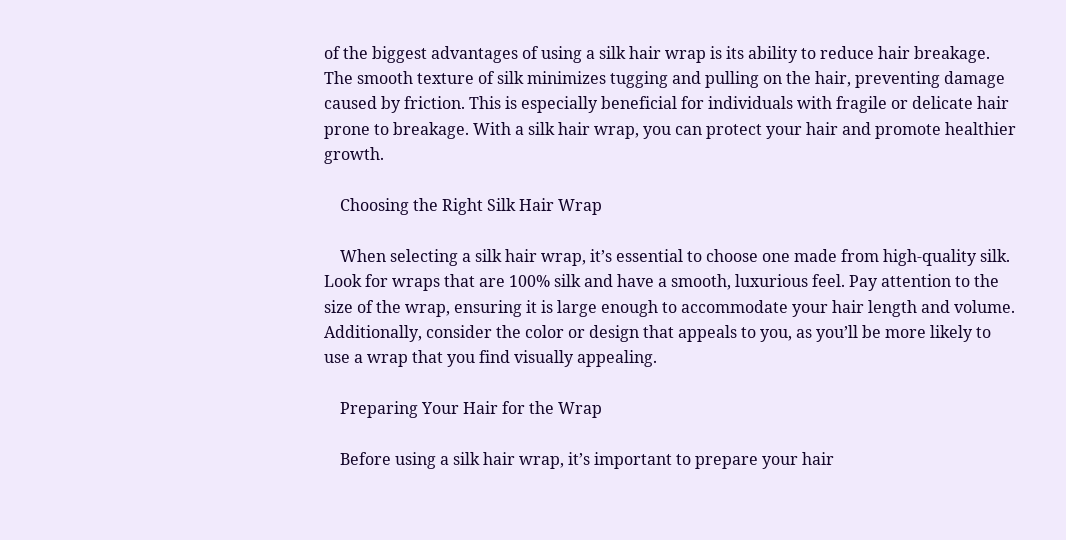of the biggest advantages of using a silk hair wrap is its ability to reduce hair breakage. The smooth texture of silk minimizes tugging and pulling on the hair, preventing damage caused by friction. This is especially beneficial for individuals with fragile or delicate hair prone to breakage. With a silk hair wrap, you can protect your hair and promote healthier growth.

    Choosing the Right Silk Hair Wrap

    When selecting a silk hair wrap, it’s essential to choose one made from high-quality silk. Look for wraps that are 100% silk and have a smooth, luxurious feel. Pay attention to the size of the wrap, ensuring it is large enough to accommodate your hair length and volume. Additionally, consider the color or design that appeals to you, as you’ll be more likely to use a wrap that you find visually appealing.

    Preparing Your Hair for the Wrap

    Before using a silk hair wrap, it’s important to prepare your hair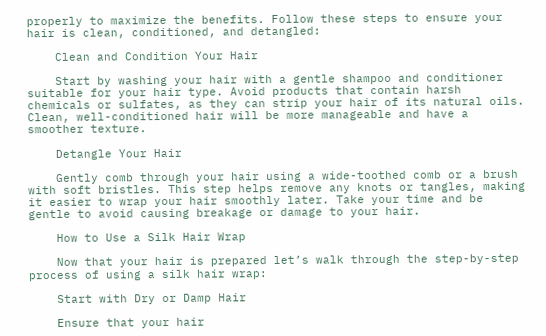properly to maximize the benefits. Follow these steps to ensure your hair is clean, conditioned, and detangled:

    Clean and Condition Your Hair

    Start by washing your hair with a gentle shampoo and conditioner suitable for your hair type. Avoid products that contain harsh chemicals or sulfates, as they can strip your hair of its natural oils. Clean, well-conditioned hair will be more manageable and have a smoother texture.

    Detangle Your Hair

    Gently comb through your hair using a wide-toothed comb or a brush with soft bristles. This step helps remove any knots or tangles, making it easier to wrap your hair smoothly later. Take your time and be gentle to avoid causing breakage or damage to your hair.

    How to Use a Silk Hair Wrap

    Now that your hair is prepared let’s walk through the step-by-step process of using a silk hair wrap:

    Start with Dry or Damp Hair

    Ensure that your hair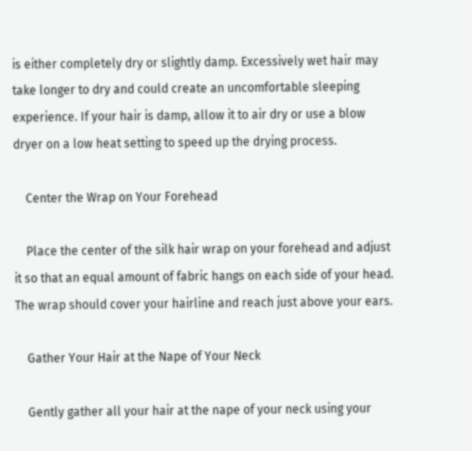is either completely dry or slightly damp. Excessively wet hair may take longer to dry and could create an uncomfortable sleeping experience. If your hair is damp, allow it to air dry or use a blow dryer on a low heat setting to speed up the drying process.

    Center the Wrap on Your Forehead

    Place the center of the silk hair wrap on your forehead and adjust it so that an equal amount of fabric hangs on each side of your head. The wrap should cover your hairline and reach just above your ears.

    Gather Your Hair at the Nape of Your Neck

    Gently gather all your hair at the nape of your neck using your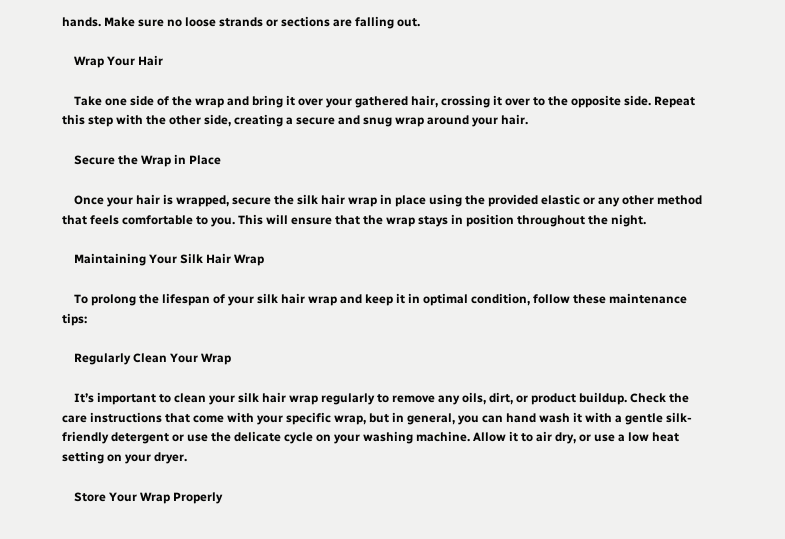hands. Make sure no loose strands or sections are falling out.

    Wrap Your Hair

    Take one side of the wrap and bring it over your gathered hair, crossing it over to the opposite side. Repeat this step with the other side, creating a secure and snug wrap around your hair.

    Secure the Wrap in Place

    Once your hair is wrapped, secure the silk hair wrap in place using the provided elastic or any other method that feels comfortable to you. This will ensure that the wrap stays in position throughout the night.

    Maintaining Your Silk Hair Wrap

    To prolong the lifespan of your silk hair wrap and keep it in optimal condition, follow these maintenance tips:

    Regularly Clean Your Wrap

    It’s important to clean your silk hair wrap regularly to remove any oils, dirt, or product buildup. Check the care instructions that come with your specific wrap, but in general, you can hand wash it with a gentle silk-friendly detergent or use the delicate cycle on your washing machine. Allow it to air dry, or use a low heat setting on your dryer.

    Store Your Wrap Properly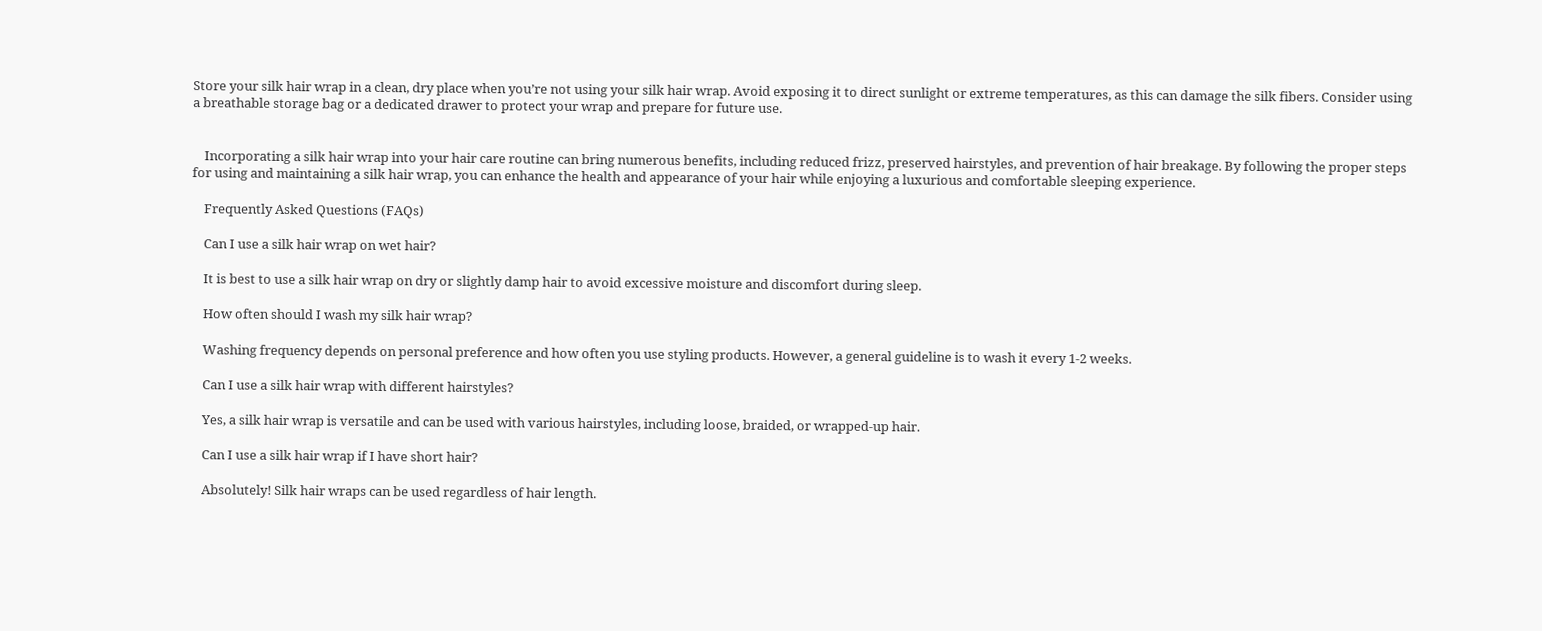Store your silk hair wrap in a clean, dry place when you’re not using your silk hair wrap. Avoid exposing it to direct sunlight or extreme temperatures, as this can damage the silk fibers. Consider using a breathable storage bag or a dedicated drawer to protect your wrap and prepare for future use.


    Incorporating a silk hair wrap into your hair care routine can bring numerous benefits, including reduced frizz, preserved hairstyles, and prevention of hair breakage. By following the proper steps for using and maintaining a silk hair wrap, you can enhance the health and appearance of your hair while enjoying a luxurious and comfortable sleeping experience.

    Frequently Asked Questions (FAQs)

    Can I use a silk hair wrap on wet hair?

    It is best to use a silk hair wrap on dry or slightly damp hair to avoid excessive moisture and discomfort during sleep.

    How often should I wash my silk hair wrap?

    Washing frequency depends on personal preference and how often you use styling products. However, a general guideline is to wash it every 1-2 weeks.

    Can I use a silk hair wrap with different hairstyles?

    Yes, a silk hair wrap is versatile and can be used with various hairstyles, including loose, braided, or wrapped-up hair.

    Can I use a silk hair wrap if I have short hair?

    Absolutely! Silk hair wraps can be used regardless of hair length.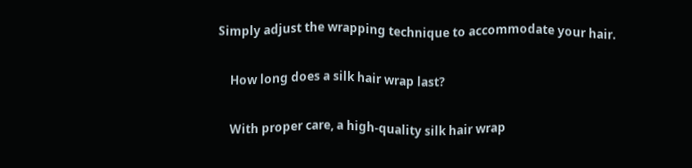Simply adjust the wrapping technique to accommodate your hair.

    How long does a silk hair wrap last?

    With proper care, a high-quality silk hair wrap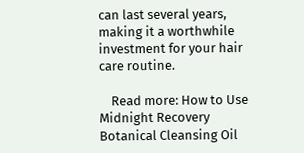can last several years, making it a worthwhile investment for your hair care routine.

    Read more: How to Use Midnight Recovery Botanical Cleansing Oil